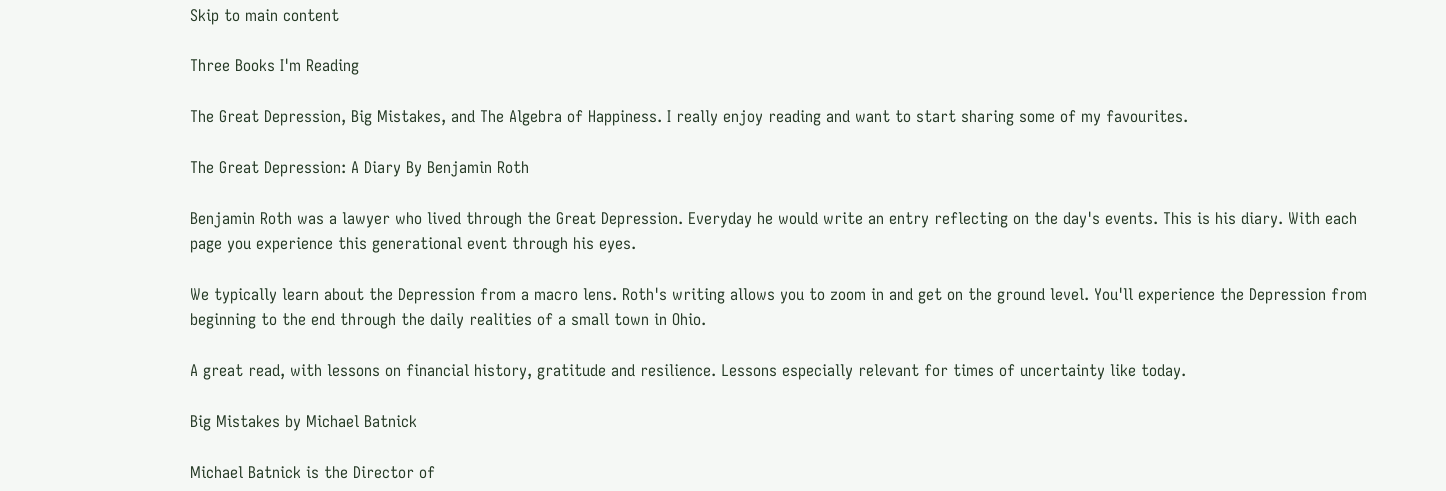Skip to main content

Three Books I'm Reading

The Great Depression, Big Mistakes, and The Algebra of Happiness. I really enjoy reading and want to start sharing some of my favourites.

The Great Depression: A Diary By Benjamin Roth

Benjamin Roth was a lawyer who lived through the Great Depression. Everyday he would write an entry reflecting on the day's events. This is his diary. With each page you experience this generational event through his eyes.

We typically learn about the Depression from a macro lens. Roth's writing allows you to zoom in and get on the ground level. You'll experience the Depression from beginning to the end through the daily realities of a small town in Ohio.

A great read, with lessons on financial history, gratitude and resilience. Lessons especially relevant for times of uncertainty like today.

Big Mistakes by Michael Batnick

Michael Batnick is the Director of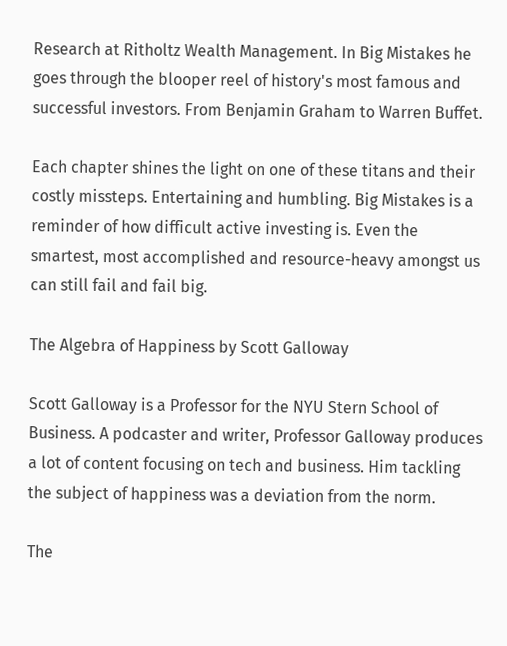Research at Ritholtz Wealth Management. In Big Mistakes he goes through the blooper reel of history's most famous and successful investors. From Benjamin Graham to Warren Buffet.

Each chapter shines the light on one of these titans and their costly missteps. Entertaining and humbling. Big Mistakes is a reminder of how difficult active investing is. Even the smartest, most accomplished and resource-heavy amongst us can still fail and fail big.

The Algebra of Happiness by Scott Galloway

Scott Galloway is a Professor for the NYU Stern School of Business. A podcaster and writer, Professor Galloway produces a lot of content focusing on tech and business. Him tackling the subject of happiness was a deviation from the norm.

The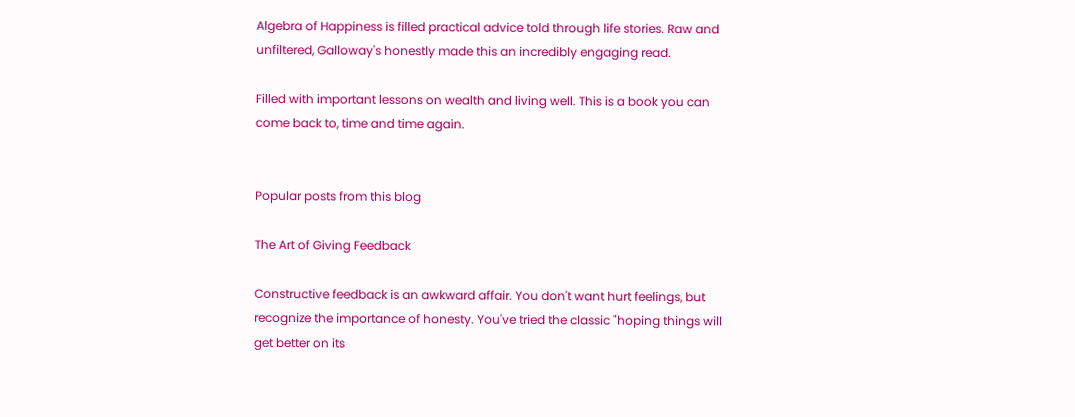Algebra of Happiness is filled practical advice told through life stories. Raw and unfiltered, Galloway's honestly made this an incredibly engaging read.

Filled with important lessons on wealth and living well. This is a book you can come back to, time and time again.


Popular posts from this blog

The Art of Giving Feedback

Constructive feedback is an awkward affair. You don't want hurt feelings, but recognize the importance of honesty. You've tried the classic "hoping things will get better on its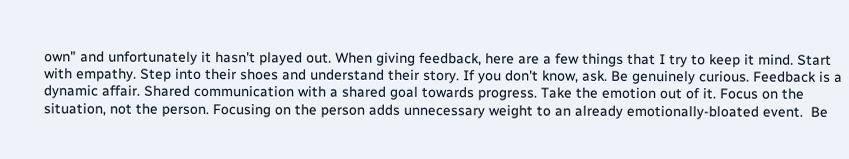own" and unfortunately it hasn't played out. When giving feedback, here are a few things that I try to keep it mind. Start with empathy. Step into their shoes and understand their story. If you don't know, ask. Be genuinely curious. Feedback is a dynamic affair. Shared communication with a shared goal towards progress. Take the emotion out of it. Focus on the situation, not the person. Focusing on the person adds unnecessary weight to an already emotionally-bloated event.  Be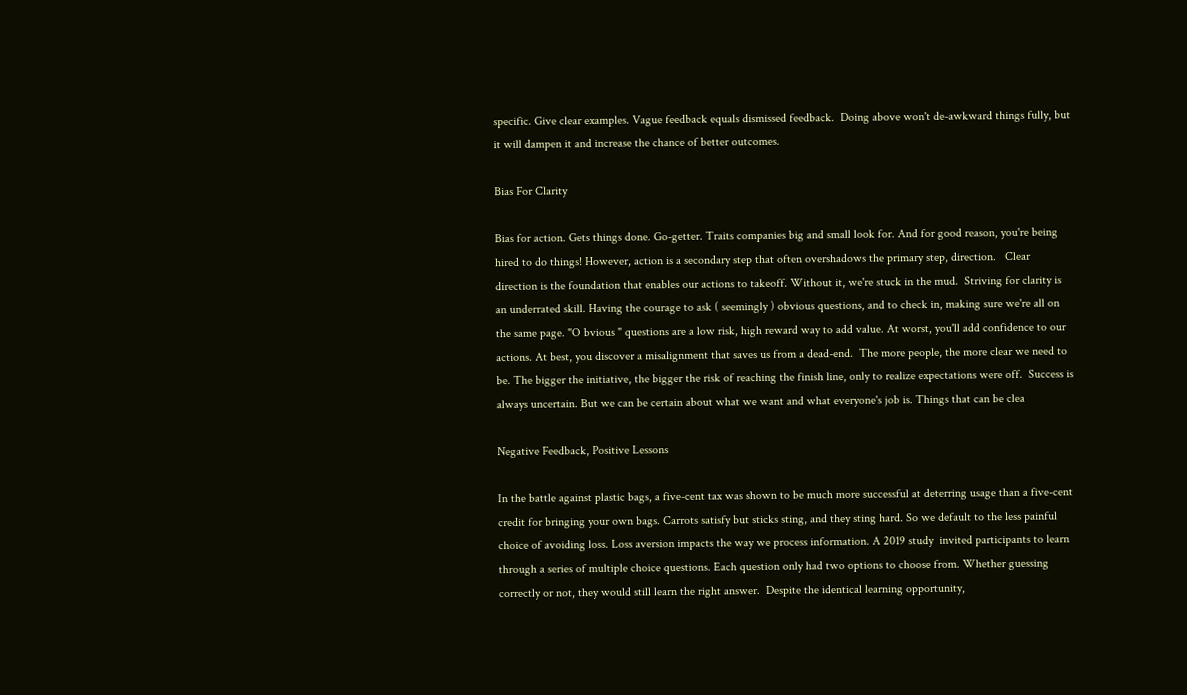specific. Give clear examples. Vague feedback equals dismissed feedback.  Doing above won't de-awkward things fully, but it will dampen it and increase the chance of better outcomes.

Bias For Clarity

Bias for action. Gets things done. Go-getter. Traits companies big and small look for. And for good reason, you're being hired to do things! However, action is a secondary step that often overshadows the primary step, direction.   Clear direction is the foundation that enables our actions to takeoff. Without it, we're stuck in the mud.  Striving for clarity is an underrated skill. Having the courage to ask ( seemingly ) obvious questions, and to check in, making sure we're all on the same page. "O bvious " questions are a low risk, high reward way to add value. At worst, you'll add confidence to our actions. At best, you discover a misalignment that saves us from a dead-end.  The more people, the more clear we need to be. The bigger the initiative, the bigger the risk of reaching the finish line, only to realize expectations were off.  Success is always uncertain. But we can be certain about what we want and what everyone's job is. Things that can be clea

Negative Feedback, Positive Lessons

In the battle against plastic bags, a five-cent tax was shown to be much more successful at deterring usage than a five-cent credit for bringing your own bags. Carrots satisfy but sticks sting, and they sting hard. So we default to the less painful choice of avoiding loss. Loss aversion impacts the way we process information. A 2019 study  invited participants to learn through a series of multiple choice questions. Each question only had two options to choose from. Whether guessing correctly or not, they would still learn the right answer.  Despite the identical learning opportunity,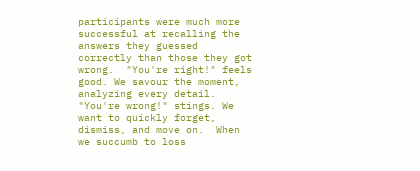participants were much more successful at recalling the answers they guessed correctly than those they got wrong.  "You're right!" feels good. We savour the moment, analyzing every detail.  "You're wrong!" stings. We want to quickly forget, dismiss, and move on.  When we succumb to loss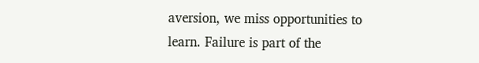aversion, we miss opportunities to learn. Failure is part of the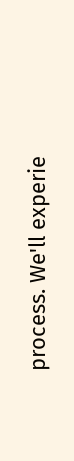process. We'll experie